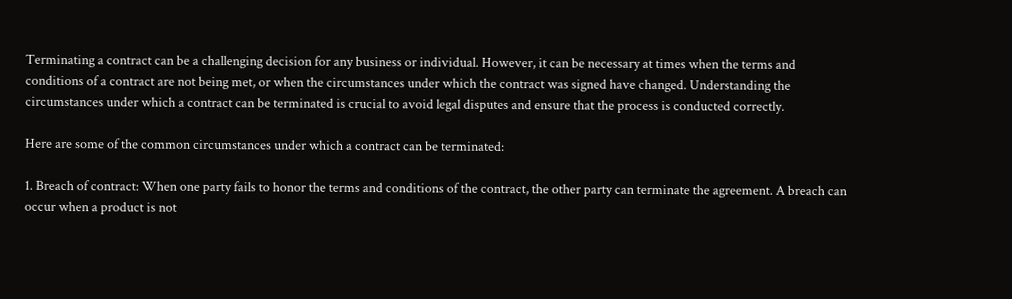Terminating a contract can be a challenging decision for any business or individual. However, it can be necessary at times when the terms and conditions of a contract are not being met, or when the circumstances under which the contract was signed have changed. Understanding the circumstances under which a contract can be terminated is crucial to avoid legal disputes and ensure that the process is conducted correctly.

Here are some of the common circumstances under which a contract can be terminated:

1. Breach of contract: When one party fails to honor the terms and conditions of the contract, the other party can terminate the agreement. A breach can occur when a product is not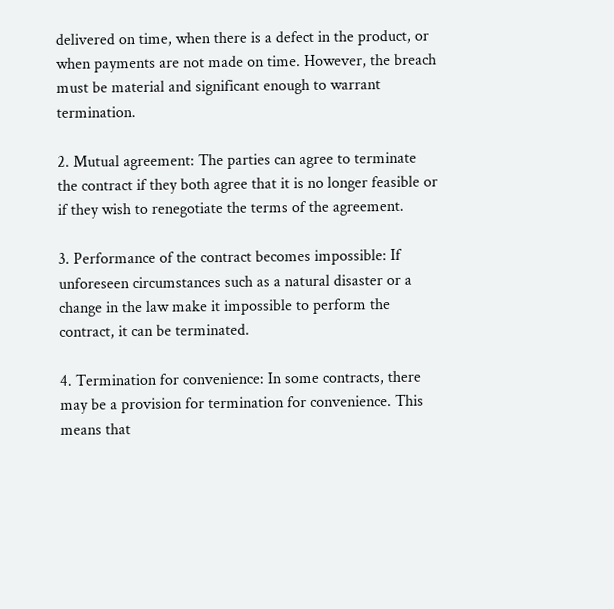delivered on time, when there is a defect in the product, or when payments are not made on time. However, the breach must be material and significant enough to warrant termination.

2. Mutual agreement: The parties can agree to terminate the contract if they both agree that it is no longer feasible or if they wish to renegotiate the terms of the agreement.

3. Performance of the contract becomes impossible: If unforeseen circumstances such as a natural disaster or a change in the law make it impossible to perform the contract, it can be terminated.

4. Termination for convenience: In some contracts, there may be a provision for termination for convenience. This means that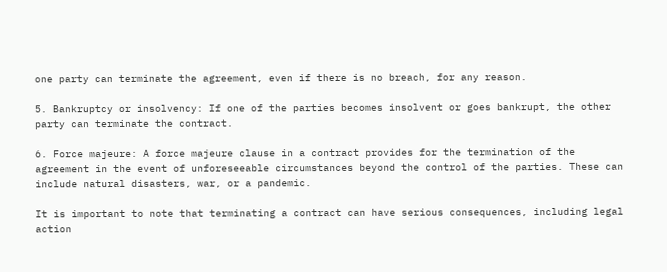one party can terminate the agreement, even if there is no breach, for any reason.

5. Bankruptcy or insolvency: If one of the parties becomes insolvent or goes bankrupt, the other party can terminate the contract.

6. Force majeure: A force majeure clause in a contract provides for the termination of the agreement in the event of unforeseeable circumstances beyond the control of the parties. These can include natural disasters, war, or a pandemic.

It is important to note that terminating a contract can have serious consequences, including legal action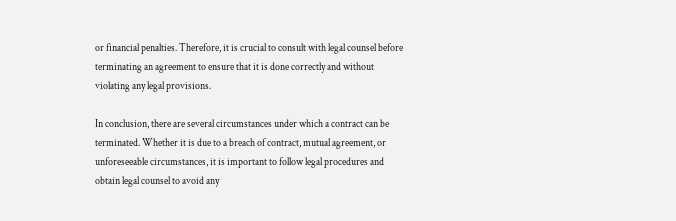or financial penalties. Therefore, it is crucial to consult with legal counsel before terminating an agreement to ensure that it is done correctly and without violating any legal provisions.

In conclusion, there are several circumstances under which a contract can be terminated. Whether it is due to a breach of contract, mutual agreement, or unforeseeable circumstances, it is important to follow legal procedures and obtain legal counsel to avoid any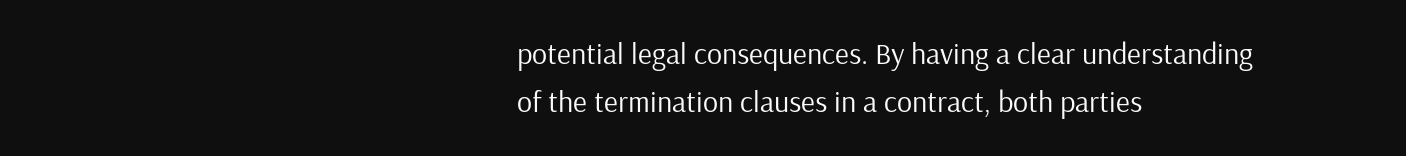potential legal consequences. By having a clear understanding of the termination clauses in a contract, both parties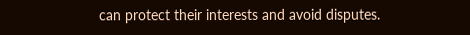can protect their interests and avoid disputes.